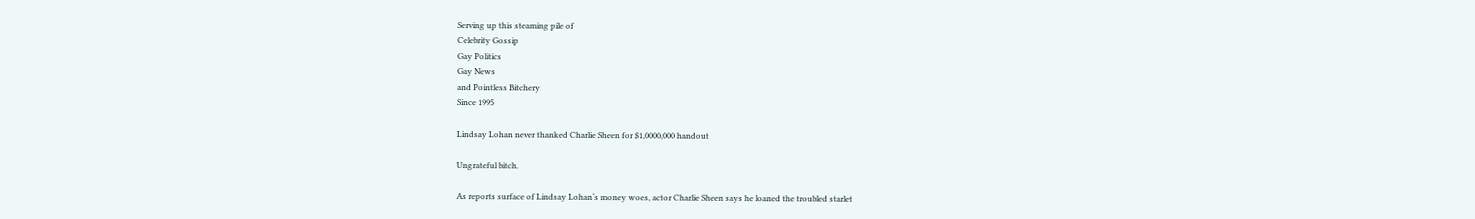Serving up this steaming pile of
Celebrity Gossip
Gay Politics
Gay News
and Pointless Bitchery
Since 1995

Lindsay Lohan never thanked Charlie Sheen for $1,0000,000 handout

Ungrateful bitch.

As reports surface of Lindsay Lohan‘s money woes, actor Charlie Sheen says he loaned the troubled starlet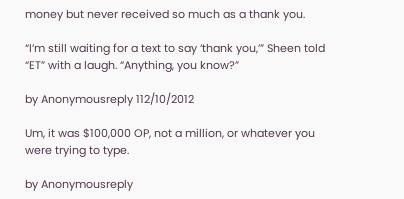money but never received so much as a thank you.

“I’m still waiting for a text to say ‘thank you,’” Sheen told “ET” with a laugh. “Anything, you know?”

by Anonymousreply 112/10/2012

Um, it was $100,000 OP, not a million, or whatever you were trying to type.

by Anonymousreply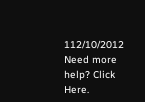112/10/2012
Need more help? Click Here.